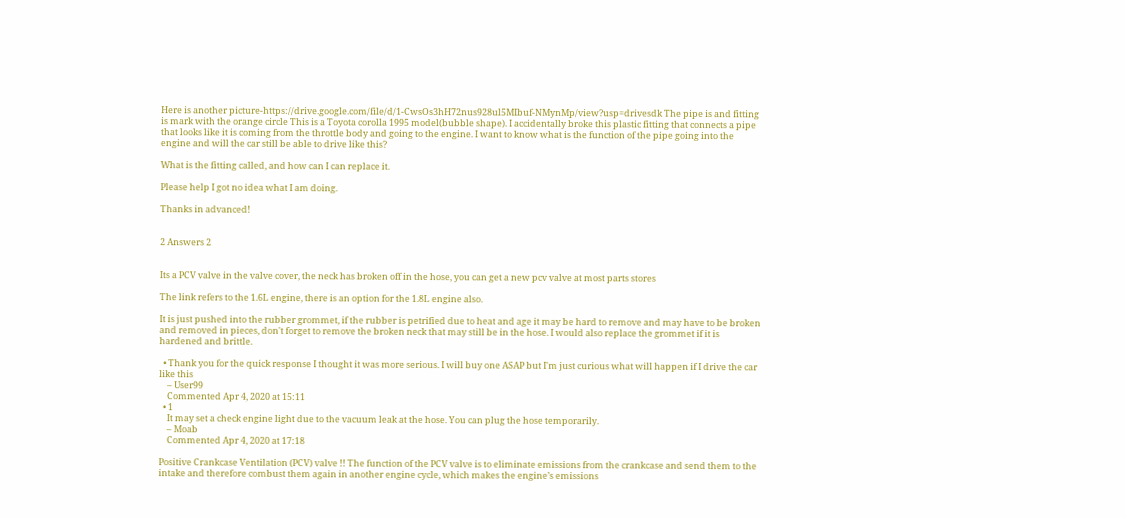Here is another picture-https://drive.google.com/file/d/1-CwsOs3hH72nus928ul5MIbuf-NMynMp/view?usp=drivesdk The pipe is and fitting is mark with the orange circle This is a Toyota corolla 1995 model(bubble shape). I accidentally broke this plastic fitting that connects a pipe that looks like it is coming from the throttle body and going to the engine. I want to know what is the function of the pipe going into the engine and will the car still be able to drive like this?

What is the fitting called, and how can I can replace it.

Please help I got no idea what I am doing.

Thanks in advanced!


2 Answers 2


Its a PCV valve in the valve cover, the neck has broken off in the hose, you can get a new pcv valve at most parts stores

The link refers to the 1.6L engine, there is an option for the 1.8L engine also.

It is just pushed into the rubber grommet, if the rubber is petrified due to heat and age it may be hard to remove and may have to be broken and removed in pieces, don't forget to remove the broken neck that may still be in the hose. I would also replace the grommet if it is hardened and brittle.

  • Thank you for the quick response I thought it was more serious. I will buy one ASAP but I'm just curious what will happen if I drive the car like this
    – User99
    Commented Apr 4, 2020 at 15:11
  • 1
    It may set a check engine light due to the vacuum leak at the hose. You can plug the hose temporarily.
    – Moab
    Commented Apr 4, 2020 at 17:18

Positive Crankcase Ventilation (PCV) valve !! The function of the PCV valve is to eliminate emissions from the crankcase and send them to the intake and therefore combust them again in another engine cycle, which makes the engine’s emissions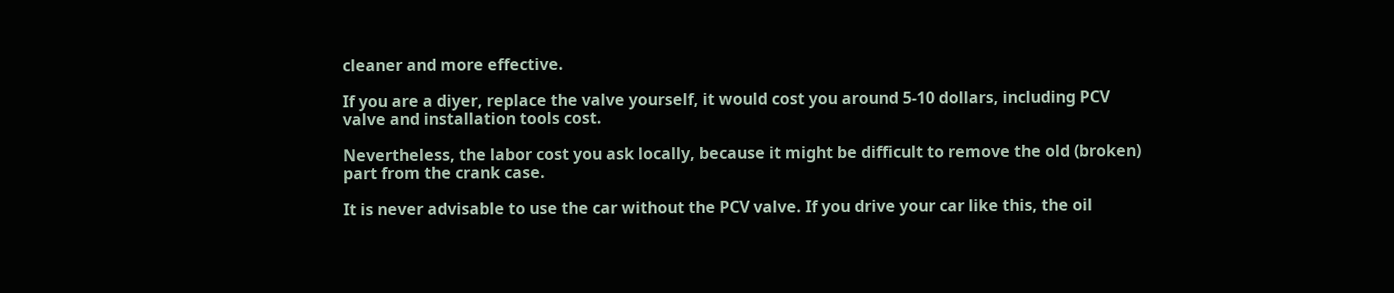cleaner and more effective.

If you are a diyer, replace the valve yourself, it would cost you around 5-10 dollars, including PCV valve and installation tools cost.

Nevertheless, the labor cost you ask locally, because it might be difficult to remove the old (broken) part from the crank case.

It is never advisable to use the car without the PCV valve. If you drive your car like this, the oil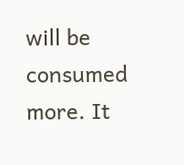will be consumed more. It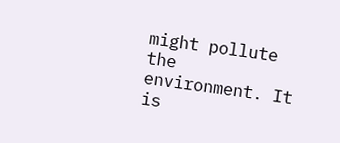might pollute the environment. It is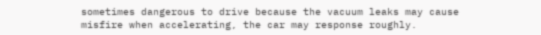sometimes dangerous to drive because the vacuum leaks may cause misfire when accelerating, the car may response roughly.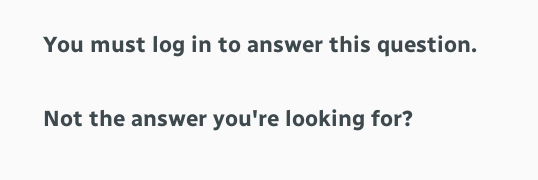You must log in to answer this question.

Not the answer you're looking for?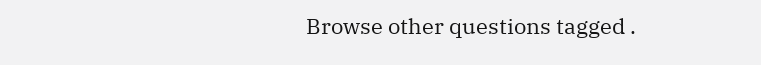Browse other questions tagged .